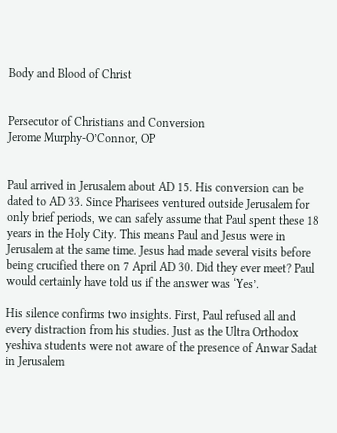Body and Blood of Christ


Persecutor of Christians and Conversion
Jerome Murphy-O’Connor, OP


Paul arrived in Jerusalem about AD 15. His conversion can be dated to AD 33. Since Pharisees ventured outside Jerusalem for only brief periods, we can safely assume that Paul spent these 18 years in the Holy City. This means Paul and Jesus were in Jerusalem at the same time. Jesus had made several visits before being crucified there on 7 April AD 30. Did they ever meet? Paul would certainly have told us if the answer was ‘Yes’.

His silence confirms two insights. First, Paul refused all and every distraction from his studies. Just as the Ultra Orthodox yeshiva students were not aware of the presence of Anwar Sadat in Jerusalem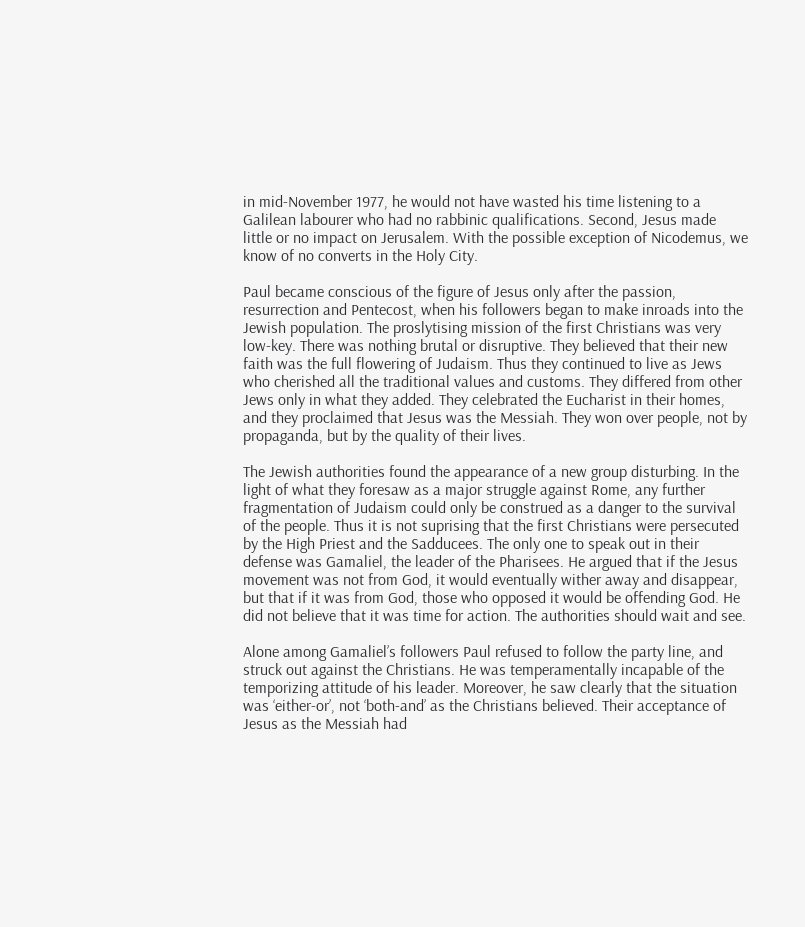in mid-November 1977, he would not have wasted his time listening to a Galilean labourer who had no rabbinic qualifications. Second, Jesus made little or no impact on Jerusalem. With the possible exception of Nicodemus, we know of no converts in the Holy City.

Paul became conscious of the figure of Jesus only after the passion, resurrection and Pentecost, when his followers began to make inroads into the Jewish population. The proslytising mission of the first Christians was very low-key. There was nothing brutal or disruptive. They believed that their new faith was the full flowering of Judaism. Thus they continued to live as Jews who cherished all the traditional values and customs. They differed from other Jews only in what they added. They celebrated the Eucharist in their homes, and they proclaimed that Jesus was the Messiah. They won over people, not by propaganda, but by the quality of their lives.

The Jewish authorities found the appearance of a new group disturbing. In the light of what they foresaw as a major struggle against Rome, any further fragmentation of Judaism could only be construed as a danger to the survival of the people. Thus it is not suprising that the first Christians were persecuted by the High Priest and the Sadducees. The only one to speak out in their defense was Gamaliel, the leader of the Pharisees. He argued that if the Jesus movement was not from God, it would eventually wither away and disappear, but that if it was from God, those who opposed it would be offending God. He did not believe that it was time for action. The authorities should wait and see.

Alone among Gamaliel’s followers Paul refused to follow the party line, and struck out against the Christians. He was temperamentally incapable of the temporizing attitude of his leader. Moreover, he saw clearly that the situation was ‘either-or’, not ‘both-and’ as the Christians believed. Their acceptance of Jesus as the Messiah had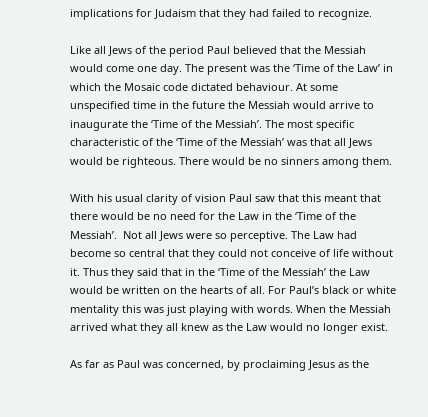implications for Judaism that they had failed to recognize.

Like all Jews of the period Paul believed that the Messiah would come one day. The present was the ‘Time of the Law’ in which the Mosaic code dictated behaviour. At some unspecified time in the future the Messiah would arrive to inaugurate the ‘Time of the Messiah’. The most specific characteristic of the ‘Time of the Messiah’ was that all Jews would be righteous. There would be no sinners among them.

With his usual clarity of vision Paul saw that this meant that there would be no need for the Law in the ‘Time of the Messiah’.  Not all Jews were so perceptive. The Law had become so central that they could not conceive of life without it. Thus they said that in the ‘Time of the Messiah’ the Law would be written on the hearts of all. For Paul’s black or white mentality this was just playing with words. When the Messiah arrived what they all knew as the Law would no longer exist.

As far as Paul was concerned, by proclaiming Jesus as the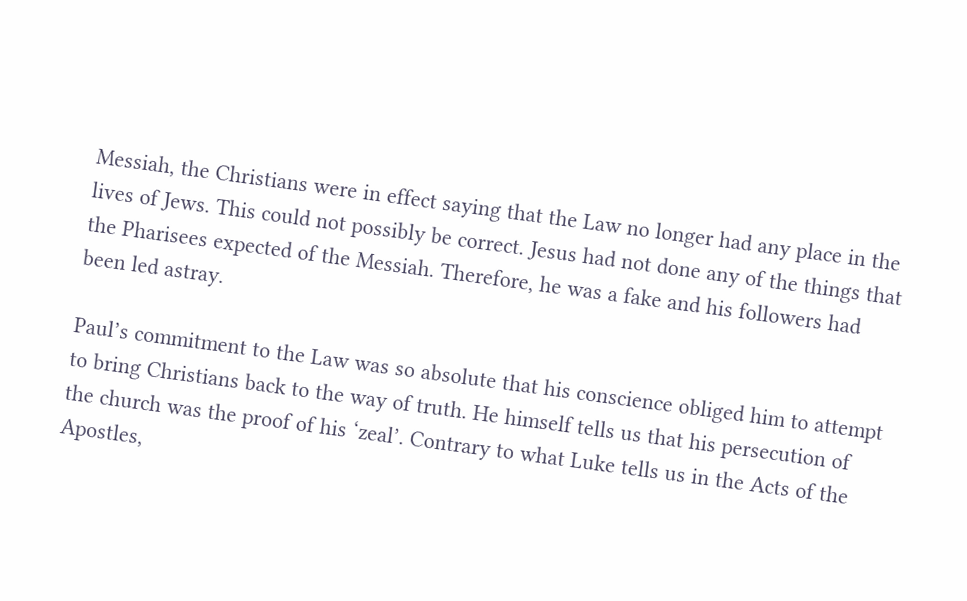Messiah, the Christians were in effect saying that the Law no longer had any place in the lives of Jews. This could not possibly be correct. Jesus had not done any of the things that the Pharisees expected of the Messiah. Therefore, he was a fake and his followers had been led astray.

Paul’s commitment to the Law was so absolute that his conscience obliged him to attempt to bring Christians back to the way of truth. He himself tells us that his persecution of the church was the proof of his ‘zeal’. Contrary to what Luke tells us in the Acts of the Apostles,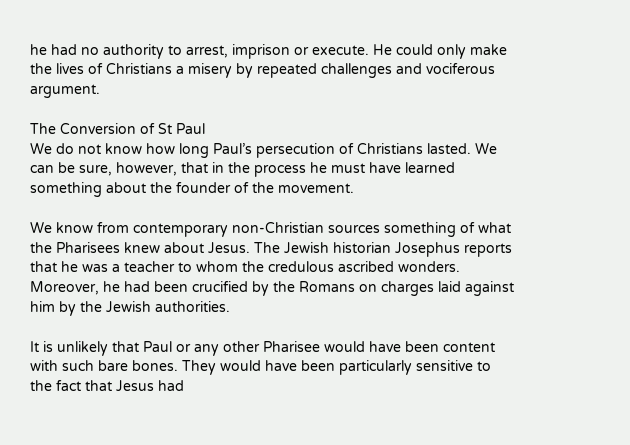he had no authority to arrest, imprison or execute. He could only make the lives of Christians a misery by repeated challenges and vociferous argument.

The Conversion of St Paul
We do not know how long Paul’s persecution of Christians lasted. We can be sure, however, that in the process he must have learned something about the founder of the movement.

We know from contemporary non-Christian sources something of what the Pharisees knew about Jesus. The Jewish historian Josephus reports that he was a teacher to whom the credulous ascribed wonders. Moreover, he had been crucified by the Romans on charges laid against him by the Jewish authorities.

It is unlikely that Paul or any other Pharisee would have been content with such bare bones. They would have been particularly sensitive to the fact that Jesus had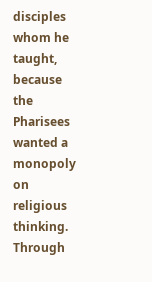disciples whom he taught, because the Pharisees wanted a monopoly on religious thinking. Through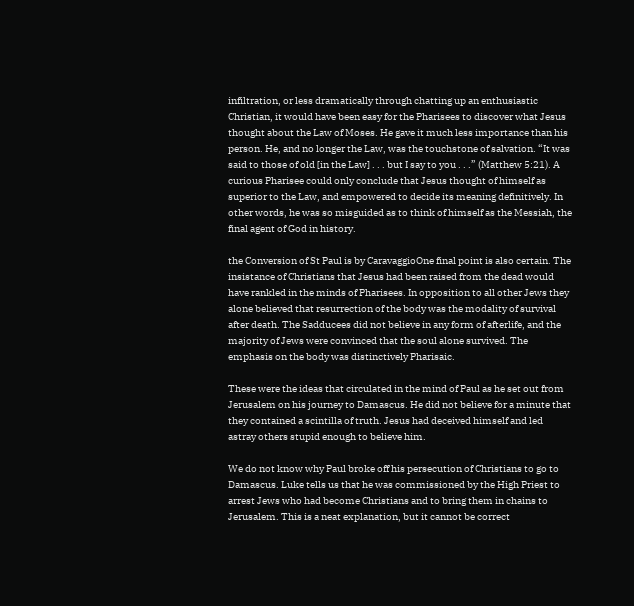infiltration, or less dramatically through chatting up an enthusiastic Christian, it would have been easy for the Pharisees to discover what Jesus thought about the Law of Moses. He gave it much less importance than his person. He, and no longer the Law, was the touchstone of salvation. “It was said to those of old [in the Law] . . . but I say to you . . .” (Matthew 5:21). A curious Pharisee could only conclude that Jesus thought of himself as superior to the Law, and empowered to decide its meaning definitively. In other words, he was so misguided as to think of himself as the Messiah, the final agent of God in history.

the Conversion of St Paul is by CaravaggioOne final point is also certain. The insistance of Christians that Jesus had been raised from the dead would have rankled in the minds of Pharisees. In opposition to all other Jews they alone believed that resurrection of the body was the modality of survival after death. The Sadducees did not believe in any form of afterlife, and the majority of Jews were convinced that the soul alone survived. The emphasis on the body was distinctively Pharisaic.

These were the ideas that circulated in the mind of Paul as he set out from Jerusalem on his journey to Damascus. He did not believe for a minute that they contained a scintilla of truth. Jesus had deceived himself and led astray others stupid enough to believe him.

We do not know why Paul broke off his persecution of Christians to go to Damascus. Luke tells us that he was commissioned by the High Priest to arrest Jews who had become Christians and to bring them in chains to Jerusalem. This is a neat explanation, but it cannot be correct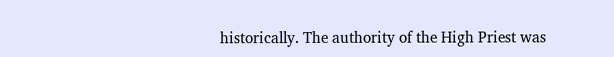historically. The authority of the High Priest was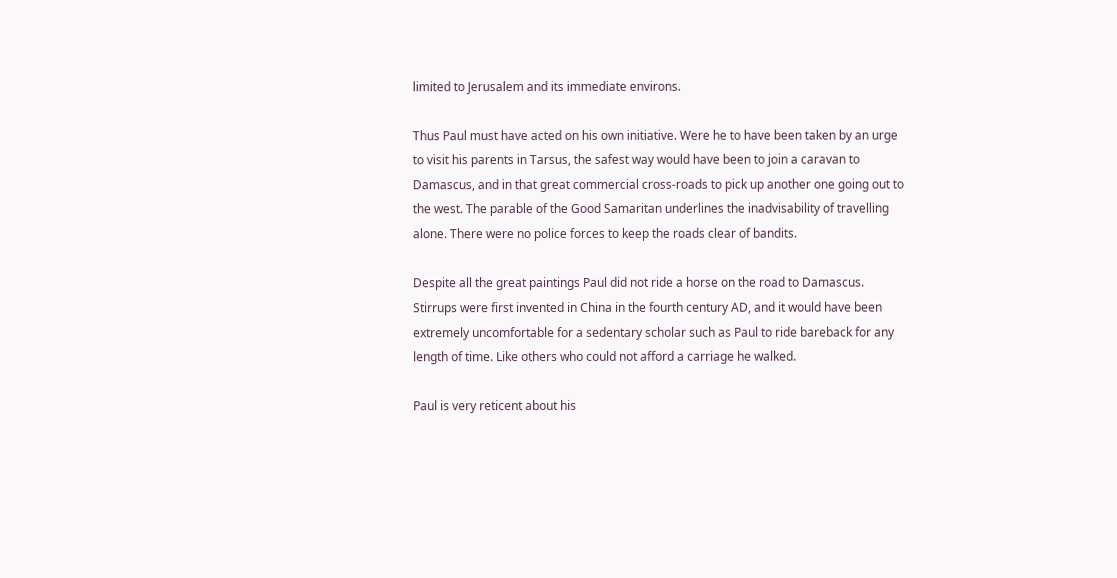limited to Jerusalem and its immediate environs.

Thus Paul must have acted on his own initiative. Were he to have been taken by an urge to visit his parents in Tarsus, the safest way would have been to join a caravan to Damascus, and in that great commercial cross-roads to pick up another one going out to the west. The parable of the Good Samaritan underlines the inadvisability of travelling alone. There were no police forces to keep the roads clear of bandits.

Despite all the great paintings Paul did not ride a horse on the road to Damascus. Stirrups were first invented in China in the fourth century AD, and it would have been extremely uncomfortable for a sedentary scholar such as Paul to ride bareback for any length of time. Like others who could not afford a carriage he walked.

Paul is very reticent about his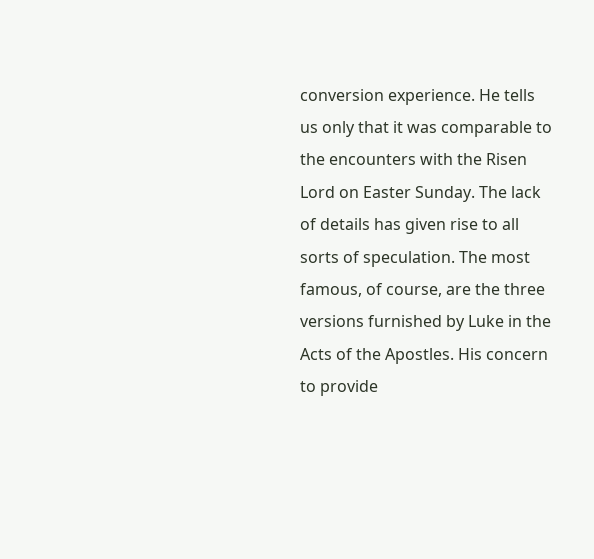conversion experience. He tells us only that it was comparable to the encounters with the Risen Lord on Easter Sunday. The lack of details has given rise to all sorts of speculation. The most famous, of course, are the three versions furnished by Luke in the Acts of the Apostles. His concern to provide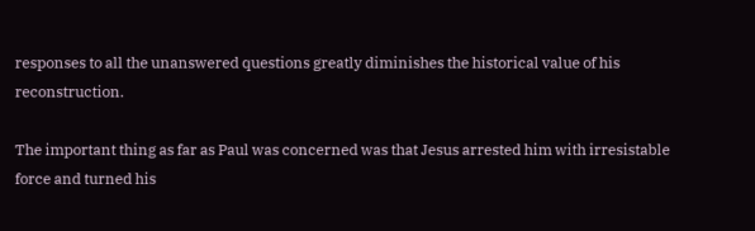responses to all the unanswered questions greatly diminishes the historical value of his reconstruction.

The important thing as far as Paul was concerned was that Jesus arrested him with irresistable force and turned his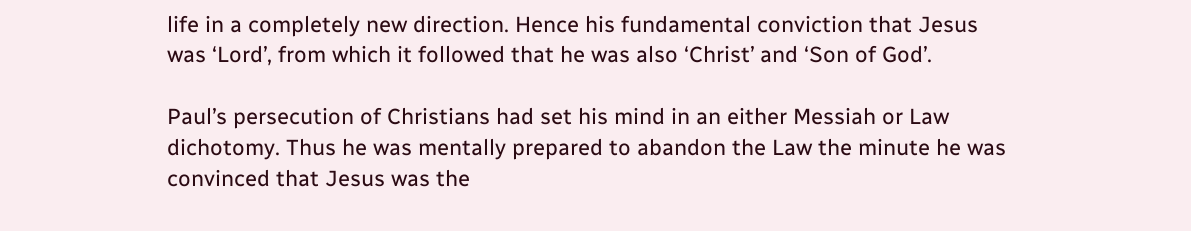life in a completely new direction. Hence his fundamental conviction that Jesus was ‘Lord’, from which it followed that he was also ‘Christ’ and ‘Son of God’.

Paul’s persecution of Christians had set his mind in an either Messiah or Law dichotomy. Thus he was mentally prepared to abandon the Law the minute he was convinced that Jesus was the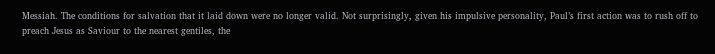Messiah. The conditions for salvation that it laid down were no longer valid. Not surprisingly, given his impulsive personality, Paul’s first action was to rush off to preach Jesus as Saviour to the nearest gentiles, the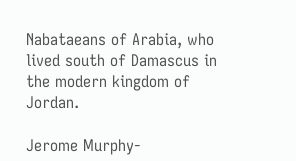Nabataeans of Arabia, who lived south of Damascus in the modern kingdom of Jordan.

Jerome Murphy-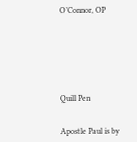O’Connor, OP







Quill Pen


Apostle Paul is by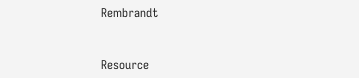Rembrandt



Resource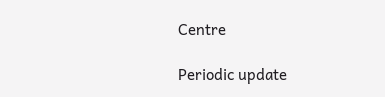Centre

Periodic update